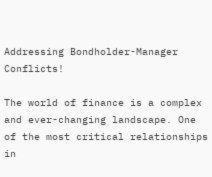Addressing Bondholder-Manager Conflicts!

The world of finance is a complex and ever-changing landscape. One of the most critical relationships in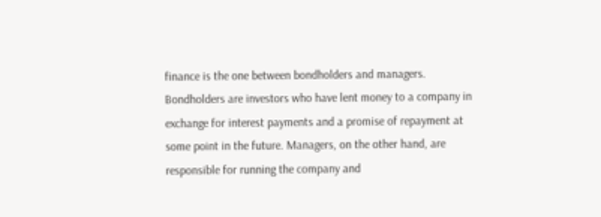finance is the one between bondholders and managers. Bondholders are investors who have lent money to a company in exchange for interest payments and a promise of repayment at some point in the future. Managers, on the other hand, are responsible for running the company and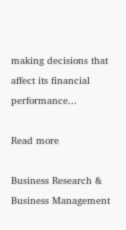making decisions that affect its financial performance...

Read more

Business Research & Business Management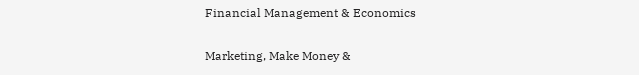Financial Management & Economics


Marketing, Make Money &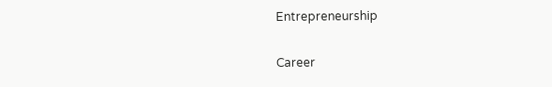Entrepreneurship

Career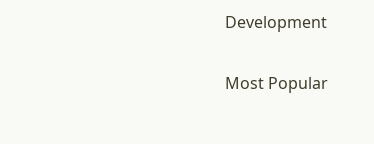Development

Most Popular